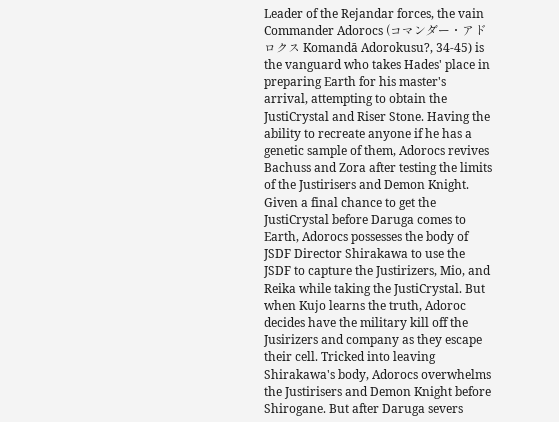Leader of the Rejandar forces, the vain Commander Adorocs (コマンダー・アドロクス Komandā Adorokusu?, 34-45) is the vanguard who takes Hades' place in preparing Earth for his master's arrival, attempting to obtain the JustiCrystal and Riser Stone. Having the ability to recreate anyone if he has a genetic sample of them, Adorocs revives Bachuss and Zora after testing the limits of the Justirisers and Demon Knight. Given a final chance to get the JustiCrystal before Daruga comes to Earth, Adorocs possesses the body of JSDF Director Shirakawa to use the JSDF to capture the Justirizers, Mio, and Reika while taking the JustiCrystal. But when Kujo learns the truth, Adoroc decides have the military kill off the Jusirizers and company as they escape their cell. Tricked into leaving Shirakawa's body, Adorocs overwhelms the Justirisers and Demon Knight before Shirogane. But after Daruga severs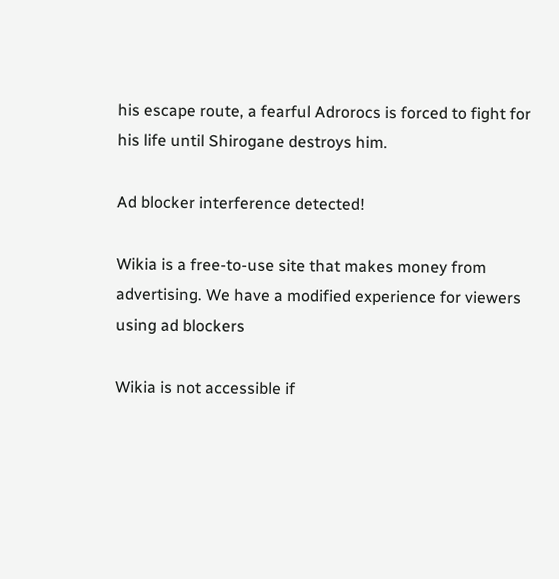his escape route, a fearful Adrorocs is forced to fight for his life until Shirogane destroys him.

Ad blocker interference detected!

Wikia is a free-to-use site that makes money from advertising. We have a modified experience for viewers using ad blockers

Wikia is not accessible if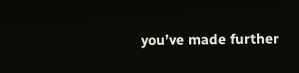you’ve made further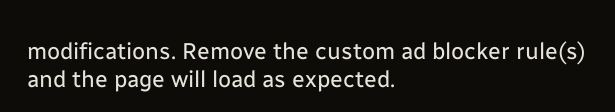modifications. Remove the custom ad blocker rule(s) and the page will load as expected.